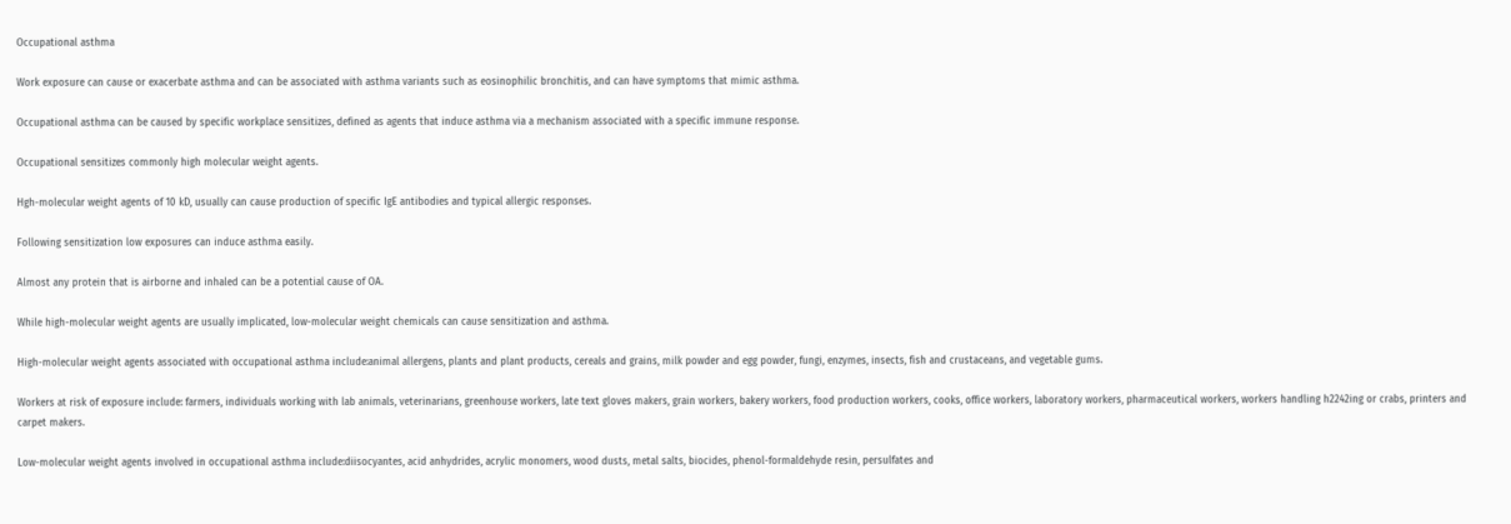Occupational asthma

Work exposure can cause or exacerbate asthma and can be associated with asthma variants such as eosinophilic bronchitis, and can have symptoms that mimic asthma.

Occupational asthma can be caused by specific workplace sensitizes, defined as agents that induce asthma via a mechanism associated with a specific immune response.

Occupational sensitizes commonly high molecular weight agents.

Hgh-molecular weight agents of 10 kD, usually can cause production of specific IgE antibodies and typical allergic responses.

Following sensitization low exposures can induce asthma easily.

Almost any protein that is airborne and inhaled can be a potential cause of OA.

While high-molecular weight agents are usually implicated, low-molecular weight chemicals can cause sensitization and asthma.

High-molecular weight agents associated with occupational asthma include:animal allergens, plants and plant products, cereals and grains, milk powder and egg powder, fungi, enzymes, insects, fish and crustaceans, and vegetable gums.

Workers at risk of exposure include: farmers, individuals working with lab animals, veterinarians, greenhouse workers, late text gloves makers, grain workers, bakery workers, food production workers, cooks, office workers, laboratory workers, pharmaceutical workers, workers handling h2242ing or crabs, printers and carpet makers.

Low-molecular weight agents involved in occupational asthma include:diisocyantes, acid anhydrides, acrylic monomers, wood dusts, metal salts, biocides, phenol-formaldehyde resin, persulfates and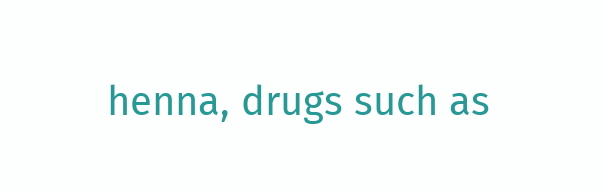henna, drugs such as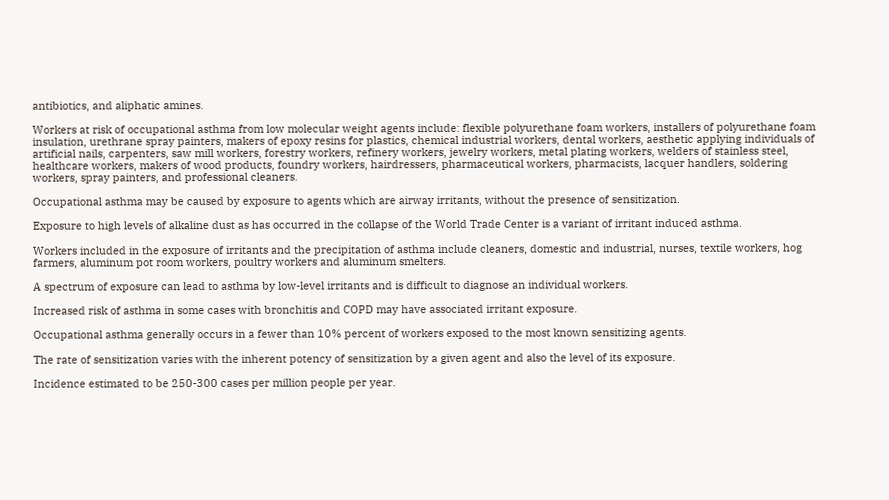antibiotics, and aliphatic amines.

Workers at risk of occupational asthma from low molecular weight agents include: flexible polyurethane foam workers, installers of polyurethane foam insulation, urethrane spray painters, makers of epoxy resins for plastics, chemical industrial workers, dental workers, aesthetic applying individuals of artificial nails, carpenters, saw mill workers, forestry workers, refinery workers, jewelry workers, metal plating workers, welders of stainless steel, healthcare workers, makers of wood products, foundry workers, hairdressers, pharmaceutical workers, pharmacists, lacquer handlers, soldering workers, spray painters, and professional cleaners.

Occupational asthma may be caused by exposure to agents which are airway irritants, without the presence of sensitization.

Exposure to high levels of alkaline dust as has occurred in the collapse of the World Trade Center is a variant of irritant induced asthma.

Workers included in the exposure of irritants and the precipitation of asthma include cleaners, domestic and industrial, nurses, textile workers, hog farmers, aluminum pot room workers, poultry workers and aluminum smelters.

A spectrum of exposure can lead to asthma by low-level irritants and is difficult to diagnose an individual workers.

Increased risk of asthma in some cases with bronchitis and COPD may have associated irritant exposure.

Occupational asthma generally occurs in a fewer than 10% percent of workers exposed to the most known sensitizing agents.

The rate of sensitization varies with the inherent potency of sensitization by a given agent and also the level of its exposure.

Incidence estimated to be 250-300 cases per million people per year.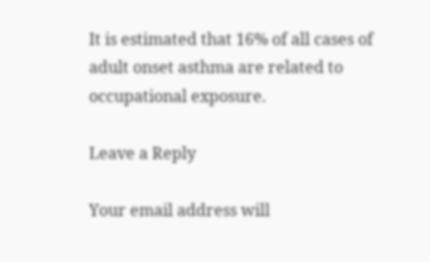It is estimated that 16% of all cases of adult onset asthma are related to occupational exposure.

Leave a Reply

Your email address will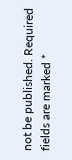not be published. Required fields are marked *